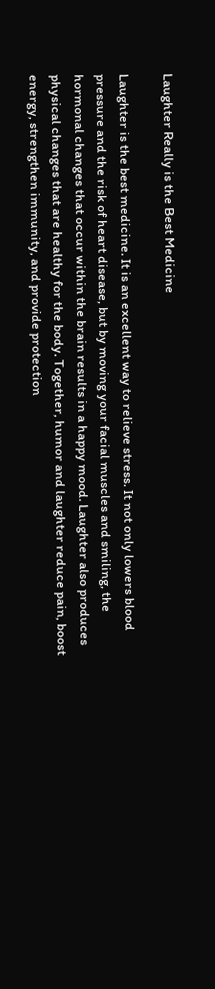Laughter Really is the Best Medicine

Laughter is the best medicine. It is an excellent way to relieve stress. It not only lowers blood pressure and the risk of heart disease, but by moving your facial muscles and smiling, the hormonal changes that occur within the brain results in a happy mood. Laughter also produces physical changes that are healthy for the body. Together, humor and laughter reduce pain, boost energy, strengthen immunity, and provide protection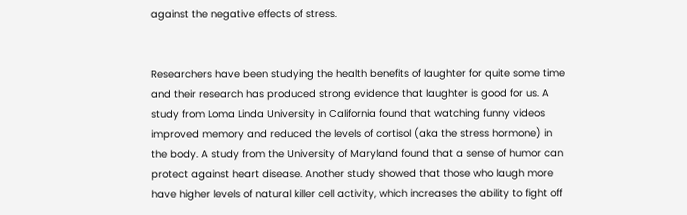against the negative effects of stress.


Researchers have been studying the health benefits of laughter for quite some time and their research has produced strong evidence that laughter is good for us. A study from Loma Linda University in California found that watching funny videos improved memory and reduced the levels of cortisol (aka the stress hormone) in the body. A study from the University of Maryland found that a sense of humor can protect against heart disease. Another study showed that those who laugh more have higher levels of natural killer cell activity, which increases the ability to fight off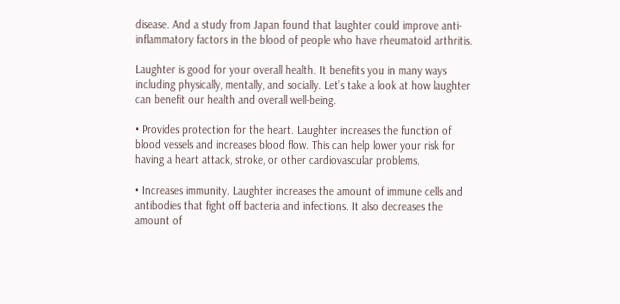disease. And a study from Japan found that laughter could improve anti-inflammatory factors in the blood of people who have rheumatoid arthritis.

Laughter is good for your overall health. It benefits you in many ways including physically, mentally, and socially. Let’s take a look at how laughter can benefit our health and overall well-being.

• Provides protection for the heart. Laughter increases the function of blood vessels and increases blood flow. This can help lower your risk for having a heart attack, stroke, or other cardiovascular problems.

• Increases immunity. Laughter increases the amount of immune cells and antibodies that fight off bacteria and infections. It also decreases the amount of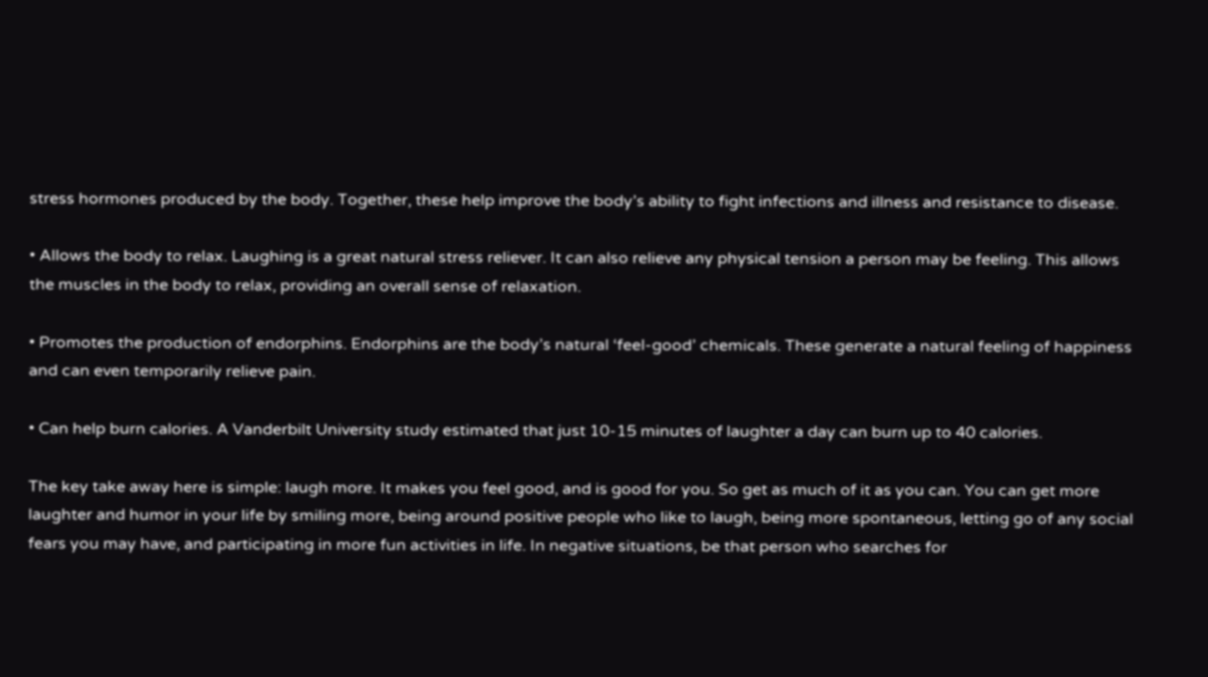stress hormones produced by the body. Together, these help improve the body’s ability to fight infections and illness and resistance to disease.

• Allows the body to relax. Laughing is a great natural stress reliever. It can also relieve any physical tension a person may be feeling. This allows the muscles in the body to relax, providing an overall sense of relaxation.

• Promotes the production of endorphins. Endorphins are the body’s natural ‘feel-good’ chemicals. These generate a natural feeling of happiness and can even temporarily relieve pain.

• Can help burn calories. A Vanderbilt University study estimated that just 10-15 minutes of laughter a day can burn up to 40 calories.

The key take away here is simple: laugh more. It makes you feel good, and is good for you. So get as much of it as you can. You can get more laughter and humor in your life by smiling more, being around positive people who like to laugh, being more spontaneous, letting go of any social fears you may have, and participating in more fun activities in life. In negative situations, be that person who searches for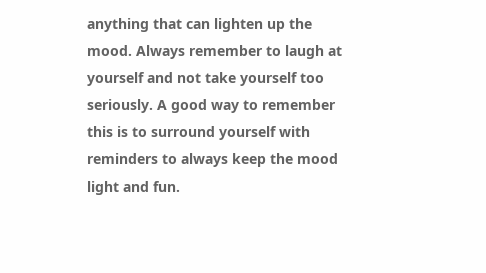anything that can lighten up the mood. Always remember to laugh at yourself and not take yourself too seriously. A good way to remember this is to surround yourself with reminders to always keep the mood light and fun.